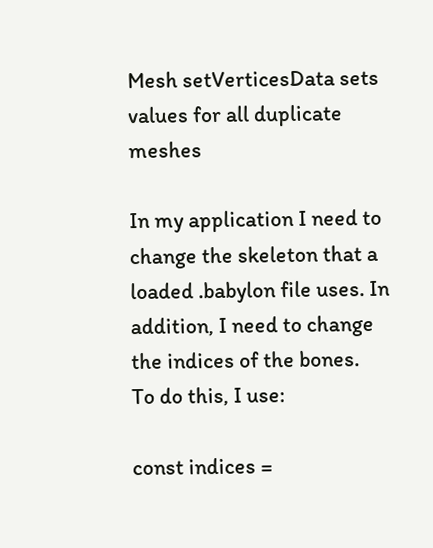Mesh setVerticesData sets values for all duplicate meshes

In my application I need to change the skeleton that a loaded .babylon file uses. In addition, I need to change the indices of the bones.
To do this, I use:

const indices =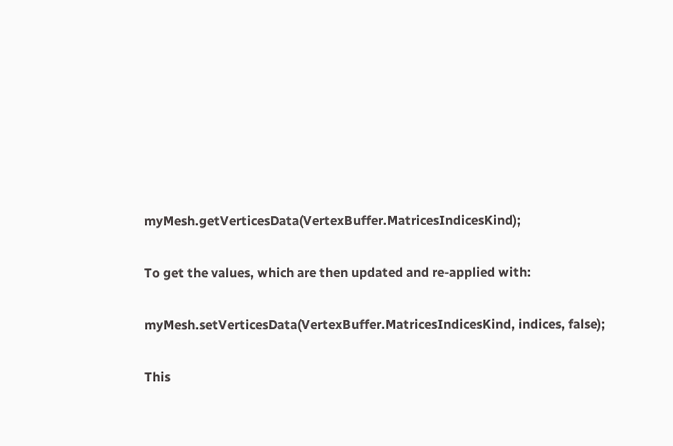myMesh.getVerticesData(VertexBuffer.MatricesIndicesKind);

To get the values, which are then updated and re-applied with:

myMesh.setVerticesData(VertexBuffer.MatricesIndicesKind, indices, false);

This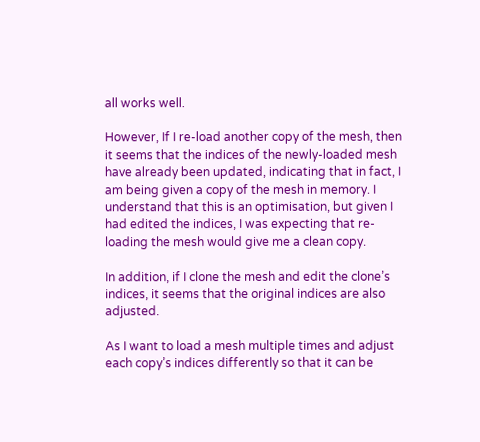all works well.

However, If I re-load another copy of the mesh, then it seems that the indices of the newly-loaded mesh have already been updated, indicating that in fact, I am being given a copy of the mesh in memory. I understand that this is an optimisation, but given I had edited the indices, I was expecting that re-loading the mesh would give me a clean copy.

In addition, if I clone the mesh and edit the clone’s indices, it seems that the original indices are also adjusted.

As I want to load a mesh multiple times and adjust each copy’s indices differently so that it can be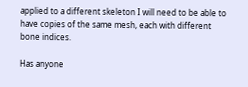applied to a different skeleton I will need to be able to have copies of the same mesh, each with different bone indices.

Has anyone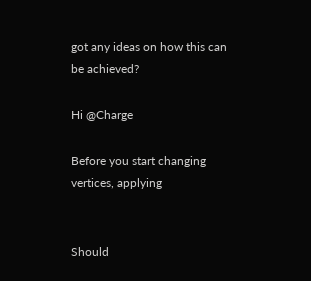got any ideas on how this can be achieved?

Hi @Charge

Before you start changing vertices, applying


Should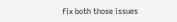fix both those issues